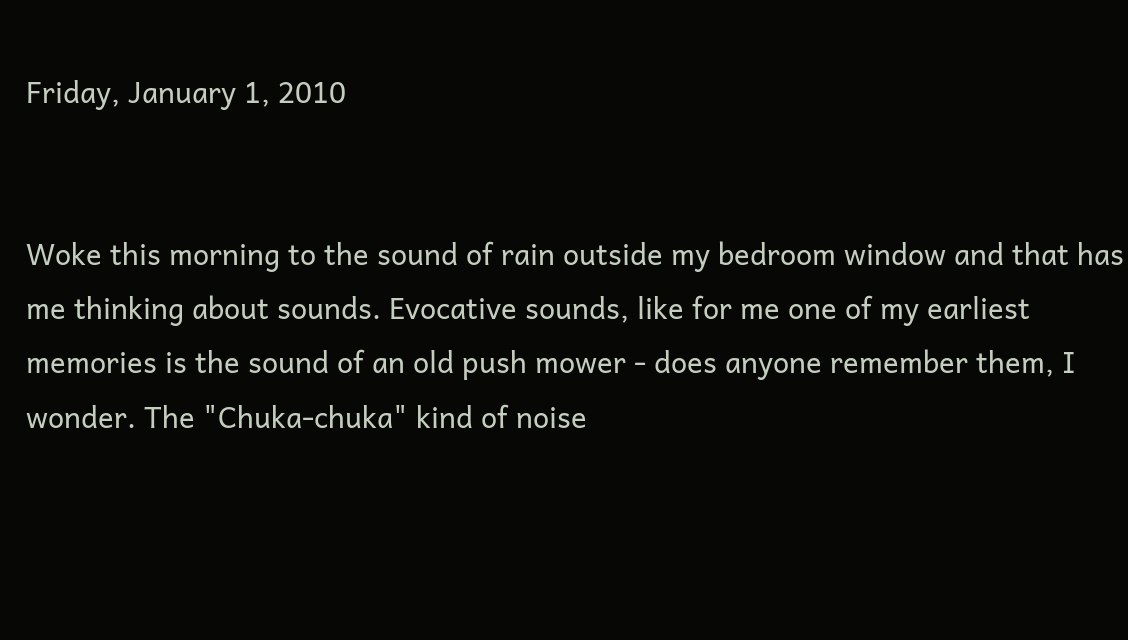Friday, January 1, 2010


Woke this morning to the sound of rain outside my bedroom window and that has me thinking about sounds. Evocative sounds, like for me one of my earliest memories is the sound of an old push mower - does anyone remember them, I wonder. The "Chuka-chuka" kind of noise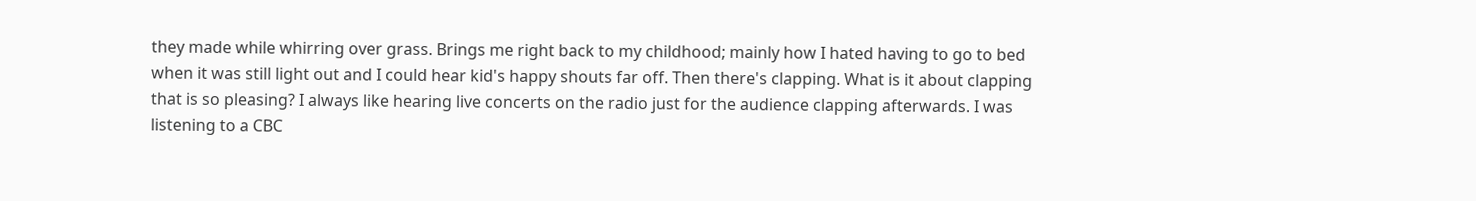they made while whirring over grass. Brings me right back to my childhood; mainly how I hated having to go to bed when it was still light out and I could hear kid's happy shouts far off. Then there's clapping. What is it about clapping that is so pleasing? I always like hearing live concerts on the radio just for the audience clapping afterwards. I was listening to a CBC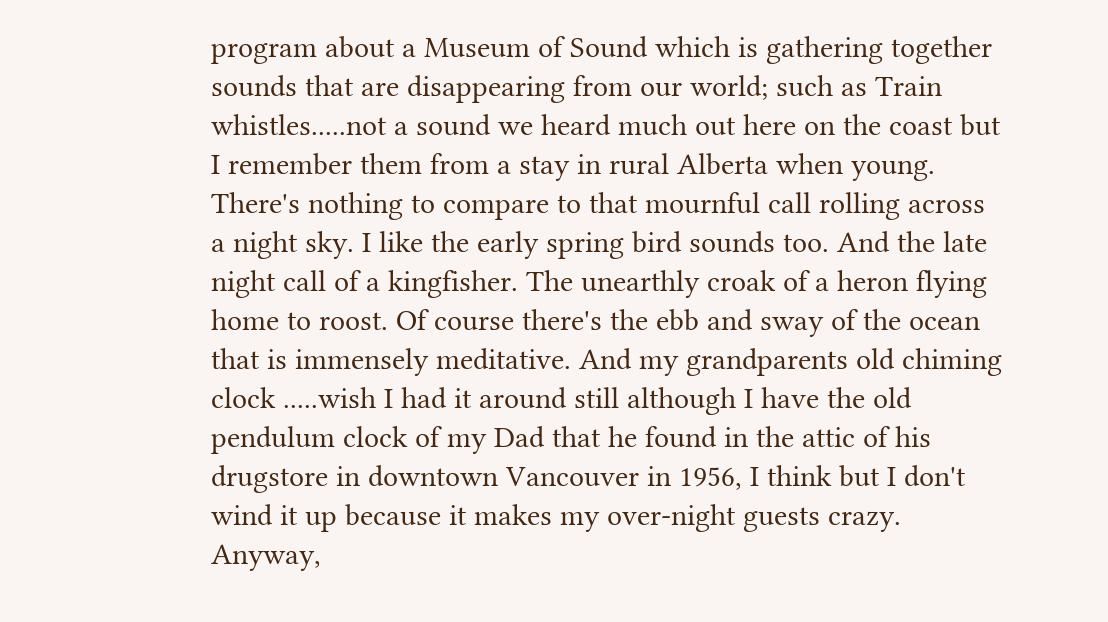program about a Museum of Sound which is gathering together sounds that are disappearing from our world; such as Train whistles.....not a sound we heard much out here on the coast but I remember them from a stay in rural Alberta when young. There's nothing to compare to that mournful call rolling across a night sky. I like the early spring bird sounds too. And the late night call of a kingfisher. The unearthly croak of a heron flying home to roost. Of course there's the ebb and sway of the ocean that is immensely meditative. And my grandparents old chiming clock .....wish I had it around still although I have the old pendulum clock of my Dad that he found in the attic of his drugstore in downtown Vancouver in 1956, I think but I don't wind it up because it makes my over-night guests crazy.
Anyway,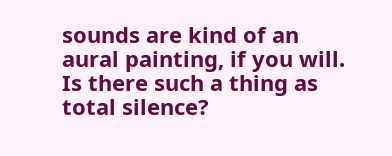sounds are kind of an aural painting, if you will.
Is there such a thing as total silence?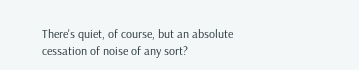There's quiet, of course, but an absolute cessation of noise of any sort?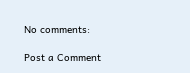No comments:

Post a Comment